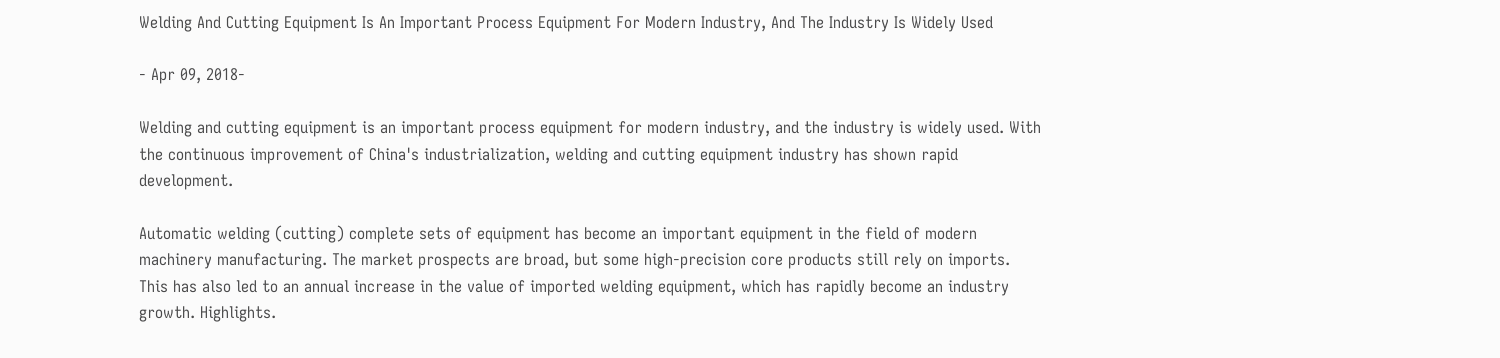Welding And Cutting Equipment Is An Important Process Equipment For Modern Industry, And The Industry Is Widely Used

- Apr 09, 2018-

Welding and cutting equipment is an important process equipment for modern industry, and the industry is widely used. With the continuous improvement of China's industrialization, welding and cutting equipment industry has shown rapid development.

Automatic welding (cutting) complete sets of equipment has become an important equipment in the field of modern machinery manufacturing. The market prospects are broad, but some high-precision core products still rely on imports. This has also led to an annual increase in the value of imported welding equipment, which has rapidly become an industry growth. Highlights.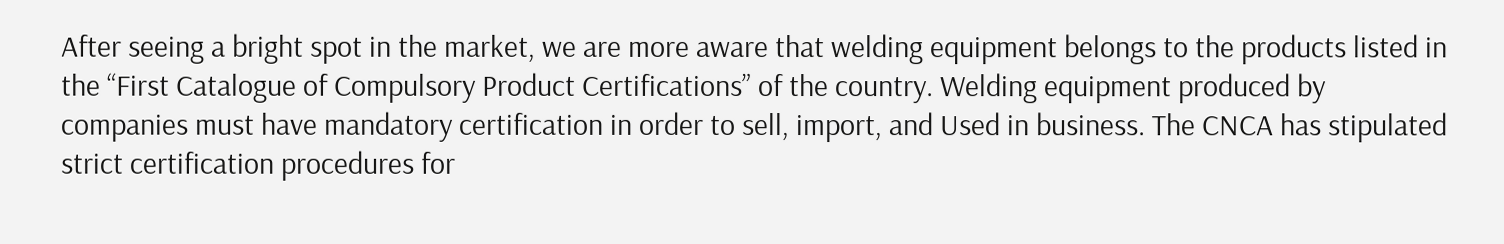After seeing a bright spot in the market, we are more aware that welding equipment belongs to the products listed in the “First Catalogue of Compulsory Product Certifications” of the country. Welding equipment produced by companies must have mandatory certification in order to sell, import, and Used in business. The CNCA has stipulated strict certification procedures for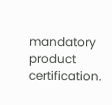mandatory product certification.